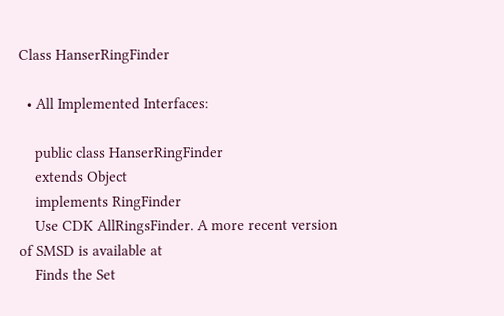Class HanserRingFinder

  • All Implemented Interfaces:

    public class HanserRingFinder
    extends Object
    implements RingFinder
    Use CDK AllRingsFinder. A more recent version of SMSD is available at
    Finds the Set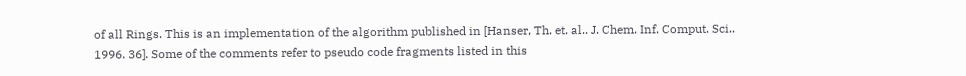of all Rings. This is an implementation of the algorithm published in [Hanser, Th. et. al.. J. Chem. Inf. Comput. Sci.. 1996. 36]. Some of the comments refer to pseudo code fragments listed in this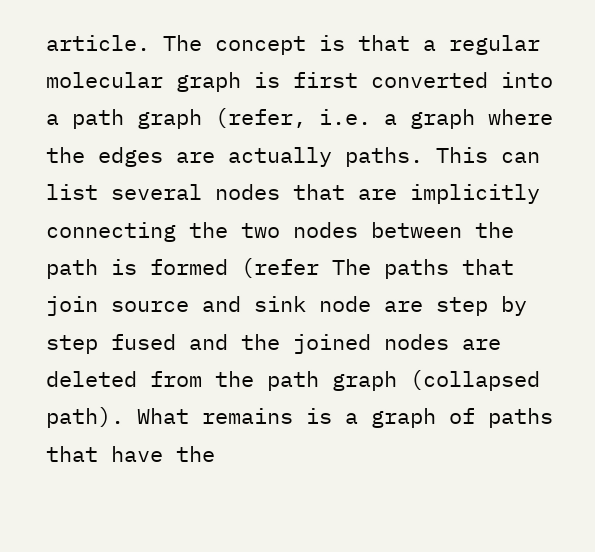article. The concept is that a regular molecular graph is first converted into a path graph (refer, i.e. a graph where the edges are actually paths. This can list several nodes that are implicitly connecting the two nodes between the path is formed (refer The paths that join source and sink node are step by step fused and the joined nodes are deleted from the path graph (collapsed path). What remains is a graph of paths that have the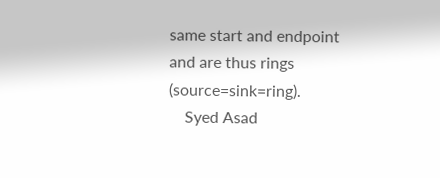same start and endpoint and are thus rings (source=sink=ring).
    Syed Asad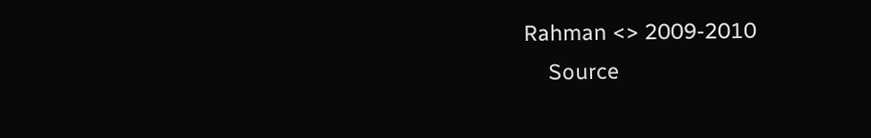Rahman <> 2009-2010
    Source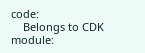code:
    Belongs to CDK module: